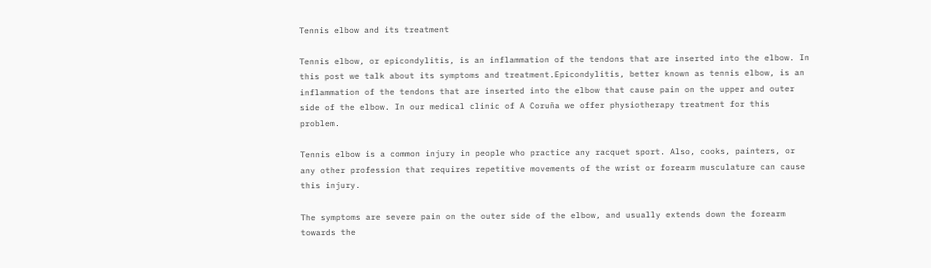Tennis elbow and its treatment

Tennis elbow, or epicondylitis, is an inflammation of the tendons that are inserted into the elbow. In this post we talk about its symptoms and treatment.Epicondylitis, better known as tennis elbow, is an inflammation of the tendons that are inserted into the elbow that cause pain on the upper and outer side of the elbow. In our medical clinic of A Coruña we offer physiotherapy treatment for this problem.

Tennis elbow is a common injury in people who practice any racquet sport. Also, cooks, painters, or any other profession that requires repetitive movements of the wrist or forearm musculature can cause this injury.

The symptoms are severe pain on the outer side of the elbow, and usually extends down the forearm towards the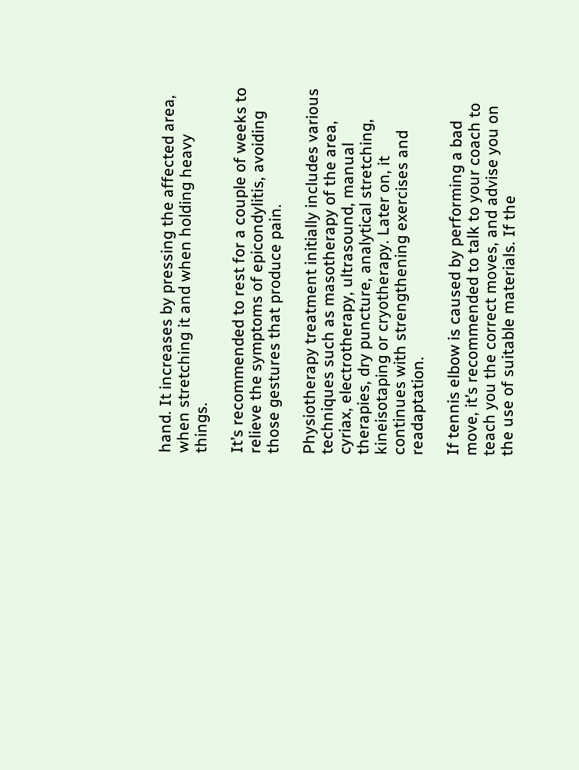hand. It increases by pressing the affected area, when stretching it and when holding heavy things.

It’s recommended to rest for a couple of weeks to relieve the symptoms of epicondylitis, avoiding those gestures that produce pain.

Physiotherapy treatment initially includes various techniques such as masotherapy of the area, cyriax, electrotherapy, ultrasound, manual therapies, dry puncture, analytical stretching, kineisotaping or cryotherapy. Later on, it continues with strengthening exercises and readaptation.

If tennis elbow is caused by performing a bad move, it’s recommended to talk to your coach to teach you the correct moves, and advise you on the use of suitable materials. If the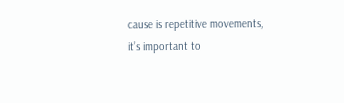cause is repetitive movements, it’s important to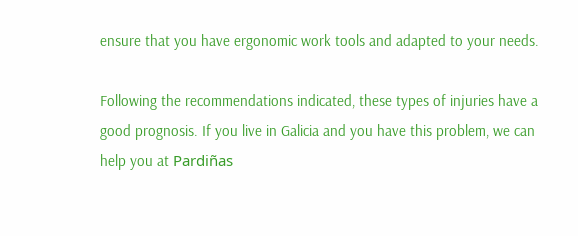ensure that you have ergonomic work tools and adapted to your needs.

Following the recommendations indicated, these types of injuries have a good prognosis. If you live in Galicia and you have this problem, we can help you at Pardiñas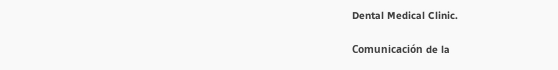Dental Medical Clinic.

Comunicación de la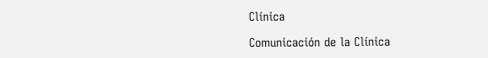Clínica

Comunicación de la Clínica